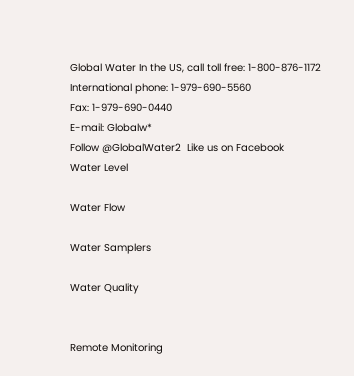Global Water In the US, call toll free: 1-800-876-1172
International phone: 1-979-690-5560
Fax: 1-979-690-0440
E-mail: Globalw*
Follow @GlobalWater2  Like us on Facebook
Water Level

Water Flow

Water Samplers

Water Quality


Remote Monitoring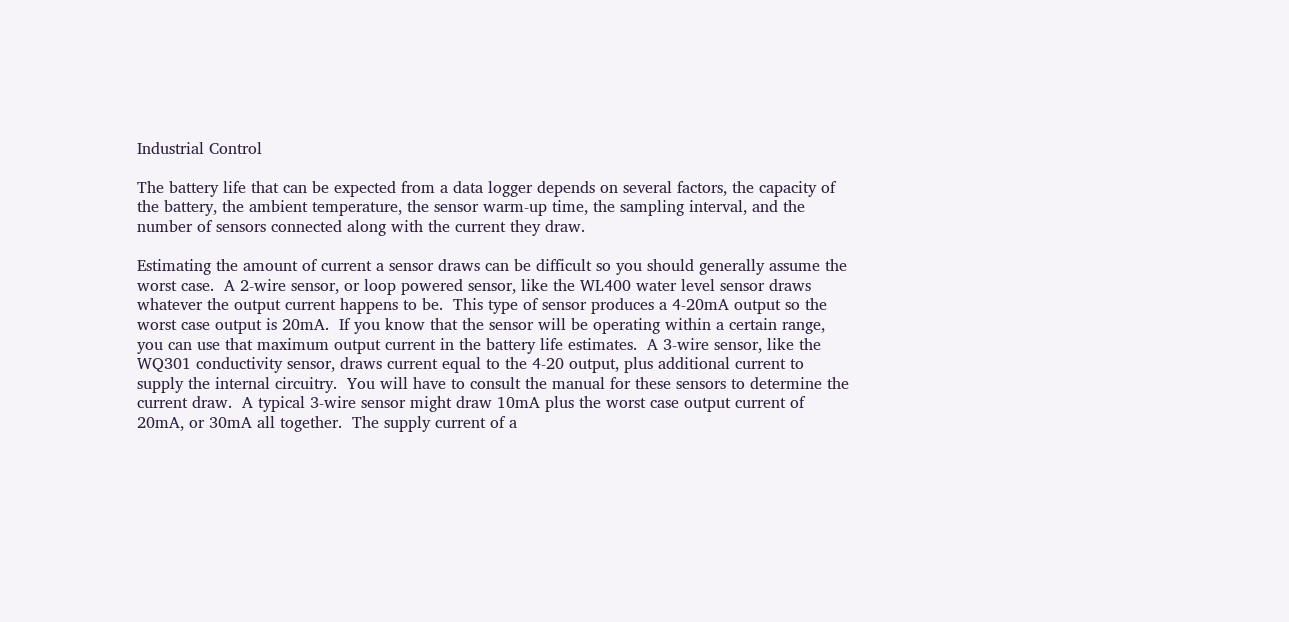Industrial Control

The battery life that can be expected from a data logger depends on several factors, the capacity of the battery, the ambient temperature, the sensor warm-up time, the sampling interval, and the number of sensors connected along with the current they draw.

Estimating the amount of current a sensor draws can be difficult so you should generally assume the worst case.  A 2-wire sensor, or loop powered sensor, like the WL400 water level sensor draws whatever the output current happens to be.  This type of sensor produces a 4-20mA output so the worst case output is 20mA.  If you know that the sensor will be operating within a certain range, you can use that maximum output current in the battery life estimates.  A 3-wire sensor, like the WQ301 conductivity sensor, draws current equal to the 4-20 output, plus additional current to supply the internal circuitry.  You will have to consult the manual for these sensors to determine the current draw.  A typical 3-wire sensor might draw 10mA plus the worst case output current of 20mA, or 30mA all together.  The supply current of a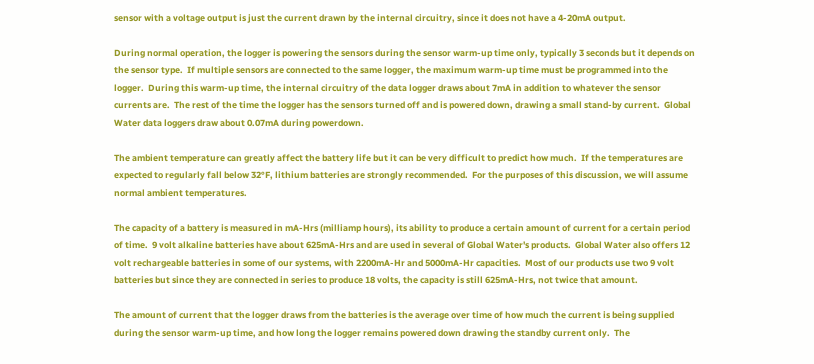sensor with a voltage output is just the current drawn by the internal circuitry, since it does not have a 4-20mA output.

During normal operation, the logger is powering the sensors during the sensor warm-up time only, typically 3 seconds but it depends on the sensor type.  If multiple sensors are connected to the same logger, the maximum warm-up time must be programmed into the logger.  During this warm-up time, the internal circuitry of the data logger draws about 7mA in addition to whatever the sensor currents are.  The rest of the time the logger has the sensors turned off and is powered down, drawing a small stand-by current.  Global Water data loggers draw about 0.07mA during powerdown.

The ambient temperature can greatly affect the battery life but it can be very difficult to predict how much.  If the temperatures are expected to regularly fall below 32°F, lithium batteries are strongly recommended.  For the purposes of this discussion, we will assume normal ambient temperatures.

The capacity of a battery is measured in mA-Hrs (milliamp hours), its ability to produce a certain amount of current for a certain period of time.  9 volt alkaline batteries have about 625mA-Hrs and are used in several of Global Water's products.  Global Water also offers 12 volt rechargeable batteries in some of our systems, with 2200mA-Hr and 5000mA-Hr capacities.  Most of our products use two 9 volt batteries but since they are connected in series to produce 18 volts, the capacity is still 625mA-Hrs, not twice that amount.

The amount of current that the logger draws from the batteries is the average over time of how much the current is being supplied during the sensor warm-up time, and how long the logger remains powered down drawing the standby current only.  The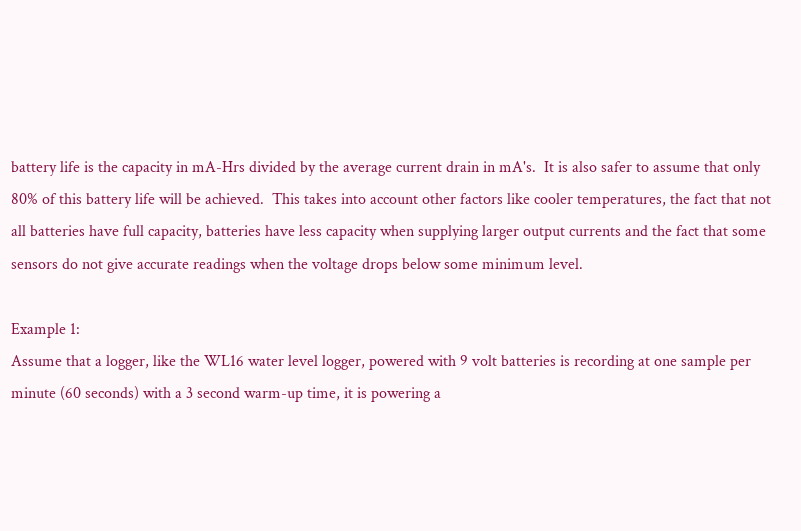battery life is the capacity in mA-Hrs divided by the average current drain in mA's.  It is also safer to assume that only 80% of this battery life will be achieved.  This takes into account other factors like cooler temperatures, the fact that not all batteries have full capacity, batteries have less capacity when supplying larger output currents and the fact that some sensors do not give accurate readings when the voltage drops below some minimum level.

Example 1:
Assume that a logger, like the WL16 water level logger, powered with 9 volt batteries is recording at one sample per minute (60 seconds) with a 3 second warm-up time, it is powering a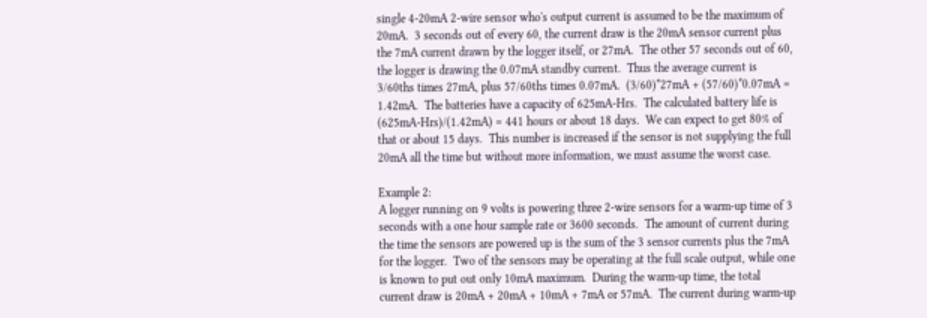single 4-20mA 2-wire sensor who's output current is assumed to be the maximum of 20mA.  3 seconds out of every 60, the current draw is the 20mA sensor current plus the 7mA current drawn by the logger itself, or 27mA.  The other 57 seconds out of 60, the logger is drawing the 0.07mA standby current.  Thus the average current is 3/60ths times 27mA, plus 57/60ths times 0.07mA.  (3/60)*27mA + (57/60)*0.07mA = 1.42mA.  The batteries have a capacity of 625mA-Hrs.  The calculated battery life is (625mA-Hrs)/(1.42mA) = 441 hours or about 18 days.  We can expect to get 80% of that or about 15 days.  This number is increased if the sensor is not supplying the full 20mA all the time but without more information, we must assume the worst case.

Example 2:
A logger running on 9 volts is powering three 2-wire sensors for a warm-up time of 3 seconds with a one hour sample rate or 3600 seconds.  The amount of current during the time the sensors are powered up is the sum of the 3 sensor currents plus the 7mA for the logger.  Two of the sensors may be operating at the full scale output, while one is known to put out only 10mA maximum.  During the warm-up time, the total current draw is 20mA + 20mA + 10mA + 7mA or 57mA.  The current during warm-up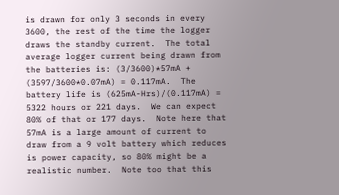is drawn for only 3 seconds in every 3600, the rest of the time the logger draws the standby current.  The total average logger current being drawn from the batteries is: (3/3600)*57mA + (3597/3600*0.07mA) = 0.117mA.  The battery life is (625mA-Hrs)/(0.117mA) = 5322 hours or 221 days.  We can expect 80% of that or 177 days.  Note here that 57mA is a large amount of current to draw from a 9 volt battery which reduces is power capacity, so 80% might be a realistic number.  Note too that this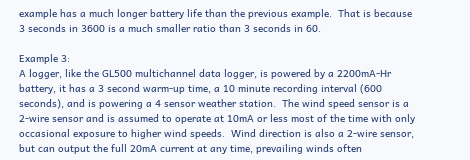example has a much longer battery life than the previous example.  That is because 3 seconds in 3600 is a much smaller ratio than 3 seconds in 60.

Example 3:
A logger, like the GL500 multichannel data logger, is powered by a 2200mA-Hr battery, it has a 3 second warm-up time, a 10 minute recording interval (600 seconds), and is powering a 4 sensor weather station.  The wind speed sensor is a 2-wire sensor and is assumed to operate at 10mA or less most of the time with only occasional exposure to higher wind speeds.  Wind direction is also a 2-wire sensor, but can output the full 20mA current at any time, prevailing winds often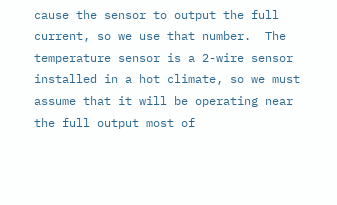cause the sensor to output the full current, so we use that number.  The temperature sensor is a 2-wire sensor installed in a hot climate, so we must assume that it will be operating near the full output most of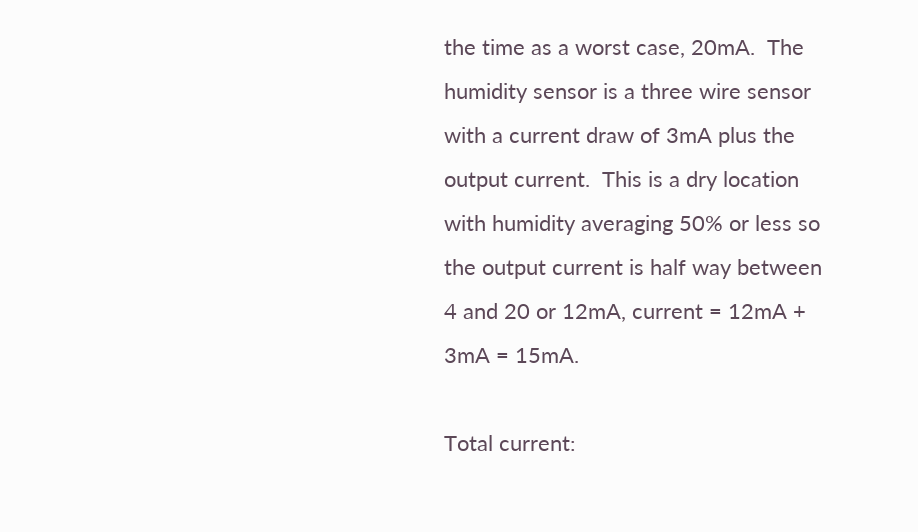the time as a worst case, 20mA.  The humidity sensor is a three wire sensor with a current draw of 3mA plus the output current.  This is a dry location with humidity averaging 50% or less so the output current is half way between 4 and 20 or 12mA, current = 12mA + 3mA = 15mA.

Total current: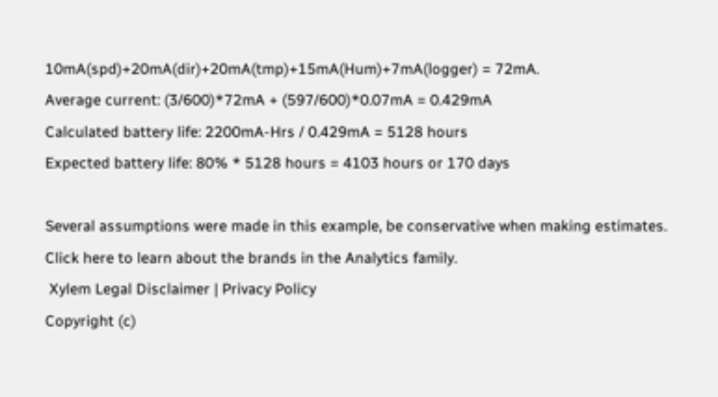10mA(spd)+20mA(dir)+20mA(tmp)+15mA(Hum)+7mA(logger) = 72mA.
Average current: (3/600)*72mA + (597/600)*0.07mA = 0.429mA
Calculated battery life: 2200mA-Hrs / 0.429mA = 5128 hours
Expected battery life: 80% * 5128 hours = 4103 hours or 170 days

Several assumptions were made in this example, be conservative when making estimates.
Click here to learn about the brands in the Analytics family.
 Xylem Legal Disclaimer | Privacy Policy
Copyright (c)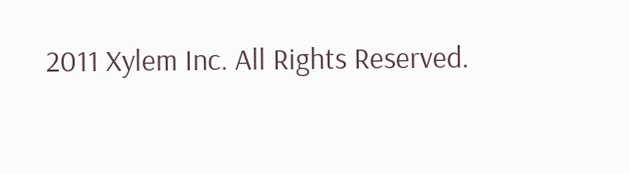2011 Xylem Inc. All Rights Reserved.